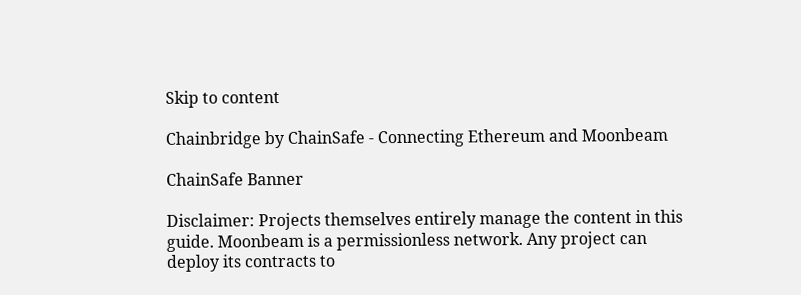Skip to content

Chainbridge by ChainSafe - Connecting Ethereum and Moonbeam

ChainSafe Banner

Disclaimer: Projects themselves entirely manage the content in this guide. Moonbeam is a permissionless network. Any project can deploy its contracts to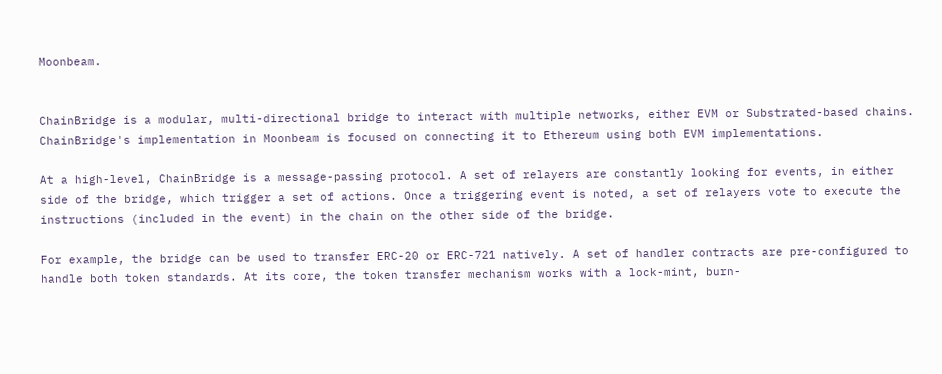Moonbeam.


ChainBridge is a modular, multi-directional bridge to interact with multiple networks, either EVM or Substrated-based chains. ChainBridge's implementation in Moonbeam is focused on connecting it to Ethereum using both EVM implementations.

At a high-level, ChainBridge is a message-passing protocol. A set of relayers are constantly looking for events, in either side of the bridge, which trigger a set of actions. Once a triggering event is noted, a set of relayers vote to execute the instructions (included in the event) in the chain on the other side of the bridge.

For example, the bridge can be used to transfer ERC-20 or ERC-721 natively. A set of handler contracts are pre-configured to handle both token standards. At its core, the token transfer mechanism works with a lock-mint, burn-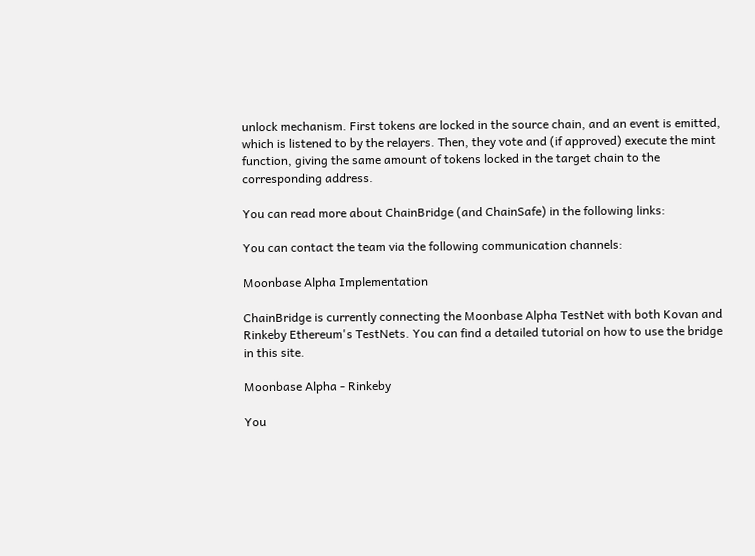unlock mechanism. First tokens are locked in the source chain, and an event is emitted, which is listened to by the relayers. Then, they vote and (if approved) execute the mint function, giving the same amount of tokens locked in the target chain to the corresponding address.

You can read more about ChainBridge (and ChainSafe) in the following links:

You can contact the team via the following communication channels:

Moonbase Alpha Implementation

ChainBridge is currently connecting the Moonbase Alpha TestNet with both Kovan and Rinkeby Ethereum's TestNets. You can find a detailed tutorial on how to use the bridge in this site.

Moonbase Alpha - Rinkeby

You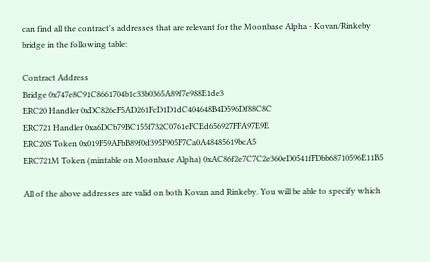can find all the contract's addresses that are relevant for the Moonbase Alpha - Kovan/Rinkeby bridge in the following table:

Contract Address
Bridge 0x747e8C91C8661704b1c33b0365A89f7e988E1de3
ERC20 Handler 0xDC826cF5AD261FcD1D1dC404648B4D596Df88C8C
ERC721 Handler 0xa6DCb79BC155f732C0761eFCEd656927FFA97E9E
ERC20S Token 0x019F59AFbB89f0d395F905F7Ca0A48485619bcA5
ERC721M Token (mintable on Moonbase Alpha) 0xAC86f2e7C7C2e360eD0541fFDbb68710596E11B5

All of the above addresses are valid on both Kovan and Rinkeby. You will be able to specify which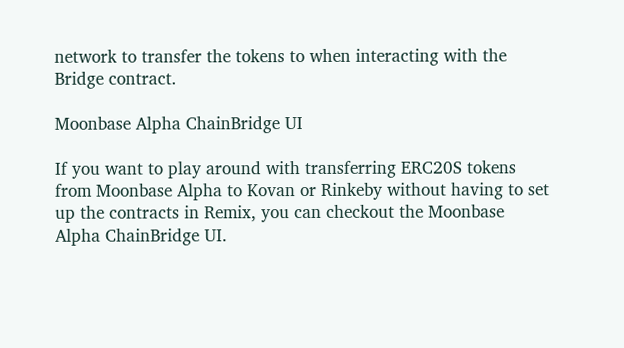network to transfer the tokens to when interacting with the Bridge contract.

Moonbase Alpha ChainBridge UI

If you want to play around with transferring ERC20S tokens from Moonbase Alpha to Kovan or Rinkeby without having to set up the contracts in Remix, you can checkout the Moonbase Alpha ChainBridge UI.